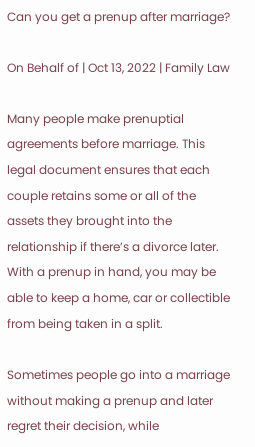Can you get a prenup after marriage?

On Behalf of | Oct 13, 2022 | Family Law

Many people make prenuptial agreements before marriage. This legal document ensures that each couple retains some or all of the assets they brought into the relationship if there’s a divorce later. With a prenup in hand, you may be able to keep a home, car or collectible from being taken in a split.

Sometimes people go into a marriage without making a prenup and later regret their decision, while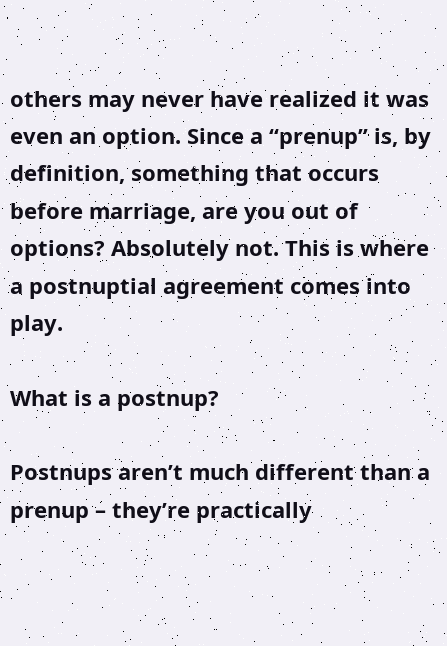others may never have realized it was even an option. Since a “prenup” is, by definition, something that occurs before marriage, are you out of options? Absolutely not. This is where a postnuptial agreement comes into play.

What is a postnup?

Postnups aren’t much different than a prenup – they’re practically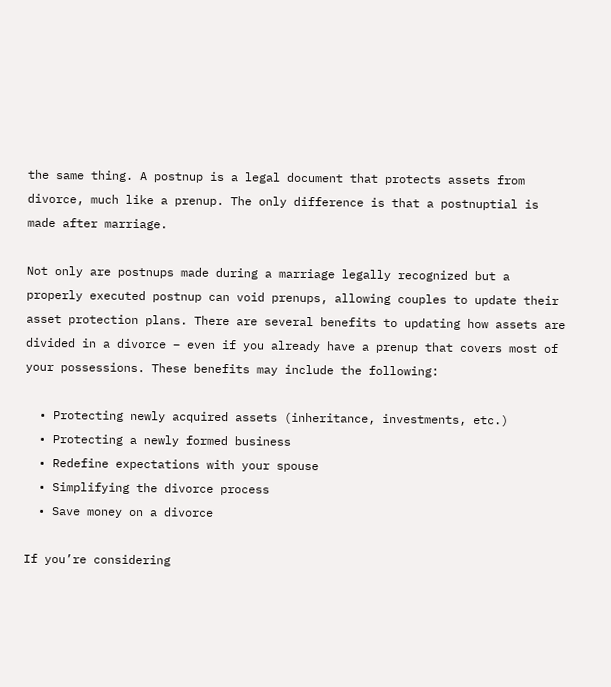the same thing. A postnup is a legal document that protects assets from divorce, much like a prenup. The only difference is that a postnuptial is made after marriage.

Not only are postnups made during a marriage legally recognized but a properly executed postnup can void prenups, allowing couples to update their asset protection plans. There are several benefits to updating how assets are divided in a divorce – even if you already have a prenup that covers most of your possessions. These benefits may include the following:

  • Protecting newly acquired assets (inheritance, investments, etc.)
  • Protecting a newly formed business
  • Redefine expectations with your spouse
  • Simplifying the divorce process
  • Save money on a divorce

If you’re considering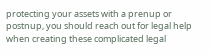protecting your assets with a prenup or postnup, you should reach out for legal help when creating these complicated legal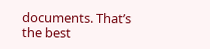documents. That’s the best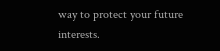way to protect your future interests.